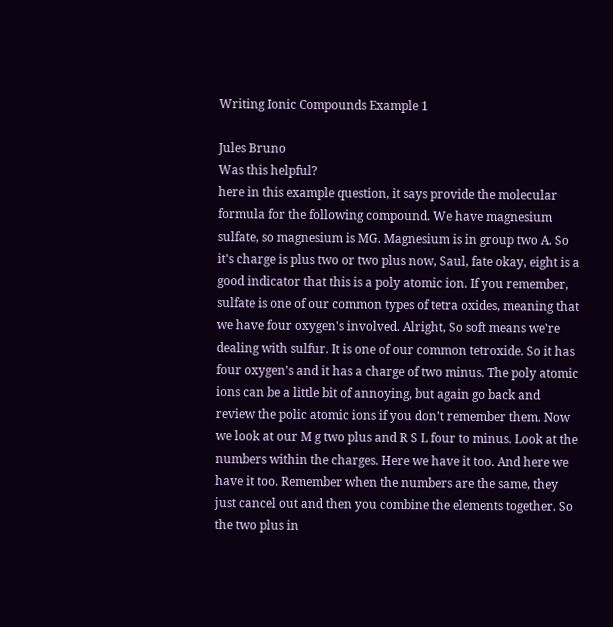Writing Ionic Compounds Example 1

Jules Bruno
Was this helpful?
here in this example question, it says provide the molecular formula for the following compound. We have magnesium sulfate, so magnesium is MG. Magnesium is in group two A. So it's charge is plus two or two plus now, Saul, fate okay, eight is a good indicator that this is a poly atomic ion. If you remember, sulfate is one of our common types of tetra oxides, meaning that we have four oxygen's involved. Alright, So soft means we're dealing with sulfur. It is one of our common tetroxide. So it has four oxygen's and it has a charge of two minus. The poly atomic ions can be a little bit of annoying, but again go back and review the polic atomic ions if you don't remember them. Now we look at our M g two plus and R S L four to minus. Look at the numbers within the charges. Here we have it too. And here we have it too. Remember when the numbers are the same, they just cancel out and then you combine the elements together. So the two plus in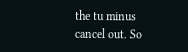the tu minus cancel out. So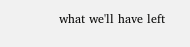what we'll have left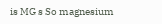is MG s So magnesium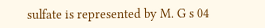sulfate is represented by M. G s 04